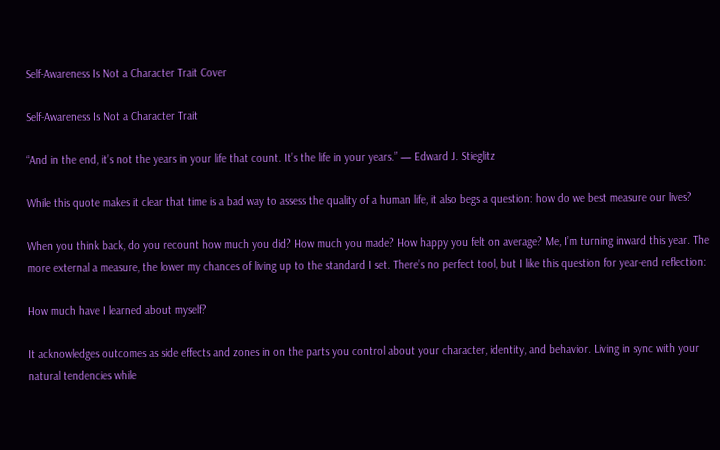Self-Awareness Is Not a Character Trait Cover

Self-Awareness Is Not a Character Trait

“And in the end, it’s not the years in your life that count. It’s the life in your years.” — Edward J. Stieglitz

While this quote makes it clear that time is a bad way to assess the quality of a human life, it also begs a question: how do we best measure our lives?

When you think back, do you recount how much you did? How much you made? How happy you felt on average? Me, I’m turning inward this year. The more external a measure, the lower my chances of living up to the standard I set. There’s no perfect tool, but I like this question for year-end reflection:

How much have I learned about myself?

It acknowledges outcomes as side effects and zones in on the parts you control about your character, identity, and behavior. Living in sync with your natural tendencies while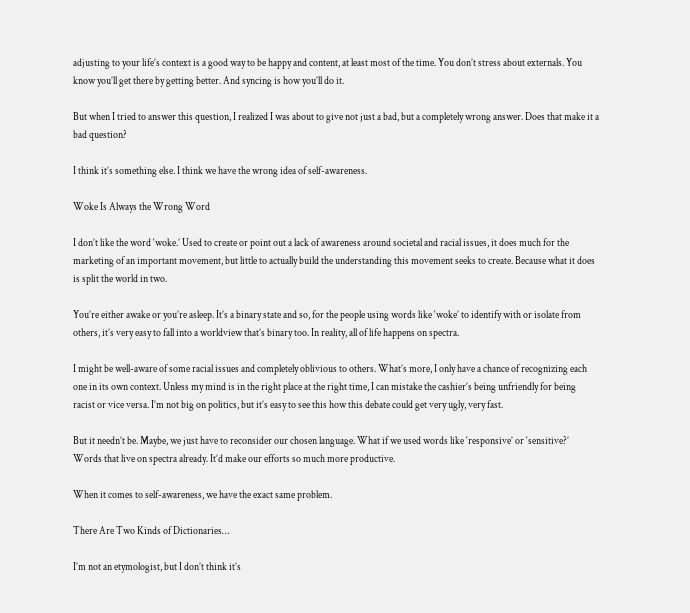adjusting to your life’s context is a good way to be happy and content, at least most of the time. You don’t stress about externals. You know you’ll get there by getting better. And syncing is how you’ll do it.

But when I tried to answer this question, I realized I was about to give not just a bad, but a completely wrong answer. Does that make it a bad question?

I think it’s something else. I think we have the wrong idea of self-awareness.

Woke Is Always the Wrong Word

I don’t like the word ‘woke.’ Used to create or point out a lack of awareness around societal and racial issues, it does much for the marketing of an important movement, but little to actually build the understanding this movement seeks to create. Because what it does is split the world in two.

You’re either awake or you’re asleep. It’s a binary state and so, for the people using words like ‘woke’ to identify with or isolate from others, it’s very easy to fall into a worldview that’s binary too. In reality, all of life happens on spectra.

I might be well-aware of some racial issues and completely oblivious to others. What’s more, I only have a chance of recognizing each one in its own context. Unless my mind is in the right place at the right time, I can mistake the cashier’s being unfriendly for being racist or vice versa. I’m not big on politics, but it’s easy to see this how this debate could get very ugly, very fast.

But it needn’t be. Maybe, we just have to reconsider our chosen language. What if we used words like ‘responsive’ or ‘sensitive?’ Words that live on spectra already. It’d make our efforts so much more productive.

When it comes to self-awareness, we have the exact same problem.

There Are Two Kinds of Dictionaries…

I’m not an etymologist, but I don’t think it’s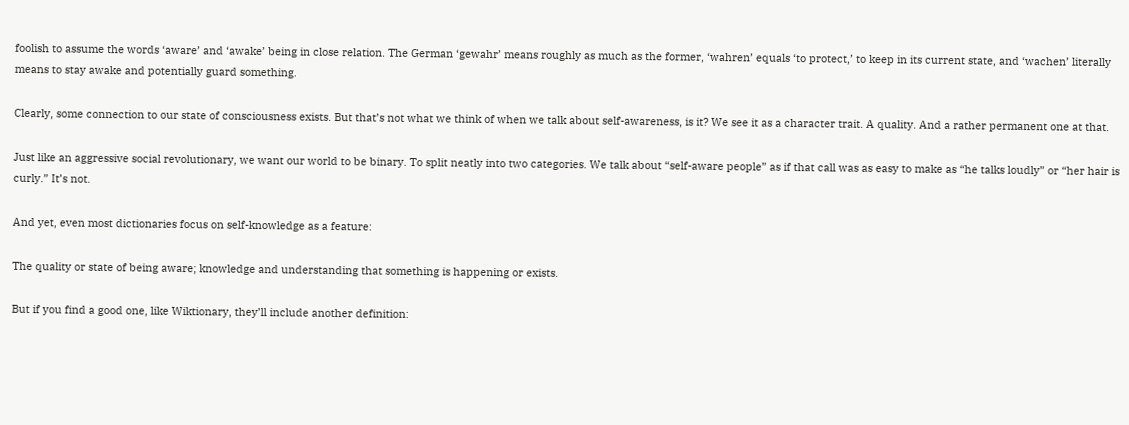foolish to assume the words ‘aware’ and ‘awake’ being in close relation. The German ‘gewahr’ means roughly as much as the former, ‘wahren’ equals ‘to protect,’ to keep in its current state, and ‘wachen’ literally means to stay awake and potentially guard something.

Clearly, some connection to our state of consciousness exists. But that’s not what we think of when we talk about self-awareness, is it? We see it as a character trait. A quality. And a rather permanent one at that.

Just like an aggressive social revolutionary, we want our world to be binary. To split neatly into two categories. We talk about “self-aware people” as if that call was as easy to make as “he talks loudly” or “her hair is curly.” It’s not.

And yet, even most dictionaries focus on self-knowledge as a feature:

The quality or state of being aware; knowledge and understanding that something is happening or exists.

But if you find a good one, like Wiktionary, they’ll include another definition: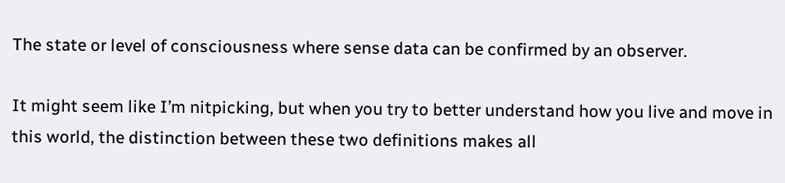The state or level of consciousness where sense data can be confirmed by an observer.

It might seem like I’m nitpicking, but when you try to better understand how you live and move in this world, the distinction between these two definitions makes all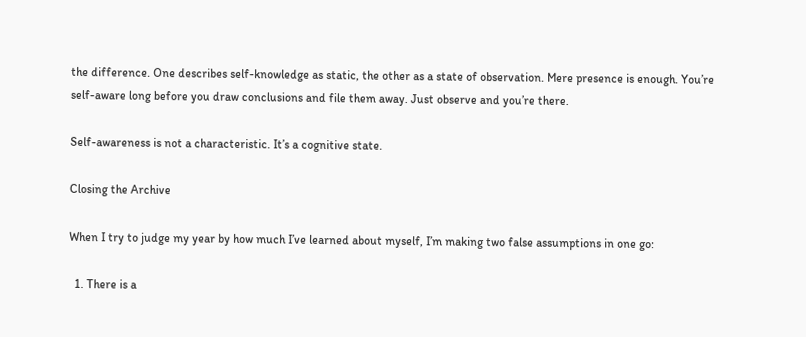the difference. One describes self-knowledge as static, the other as a state of observation. Mere presence is enough. You’re self-aware long before you draw conclusions and file them away. Just observe and you’re there.

Self-awareness is not a characteristic. It’s a cognitive state.

Closing the Archive

When I try to judge my year by how much I’ve learned about myself, I’m making two false assumptions in one go:

  1. There is a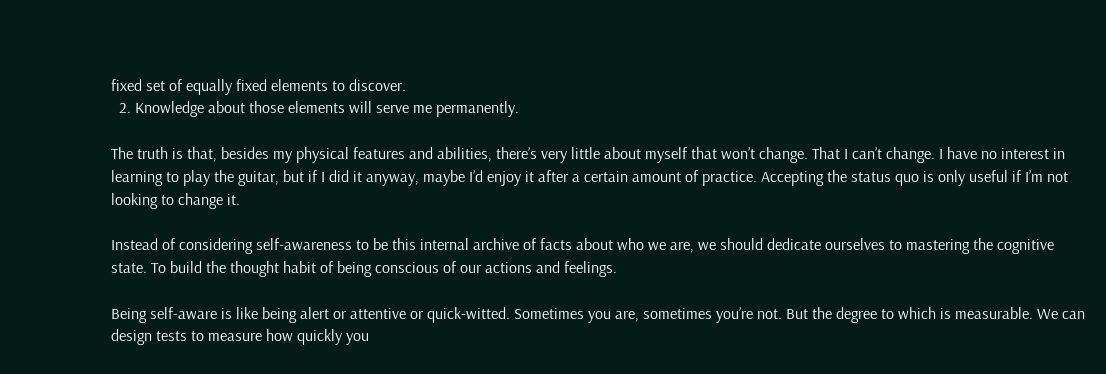fixed set of equally fixed elements to discover.
  2. Knowledge about those elements will serve me permanently.

The truth is that, besides my physical features and abilities, there’s very little about myself that won’t change. That I can’t change. I have no interest in learning to play the guitar, but if I did it anyway, maybe I’d enjoy it after a certain amount of practice. Accepting the status quo is only useful if I’m not looking to change it.

Instead of considering self-awareness to be this internal archive of facts about who we are, we should dedicate ourselves to mastering the cognitive state. To build the thought habit of being conscious of our actions and feelings.

Being self-aware is like being alert or attentive or quick-witted. Sometimes you are, sometimes you’re not. But the degree to which is measurable. We can design tests to measure how quickly you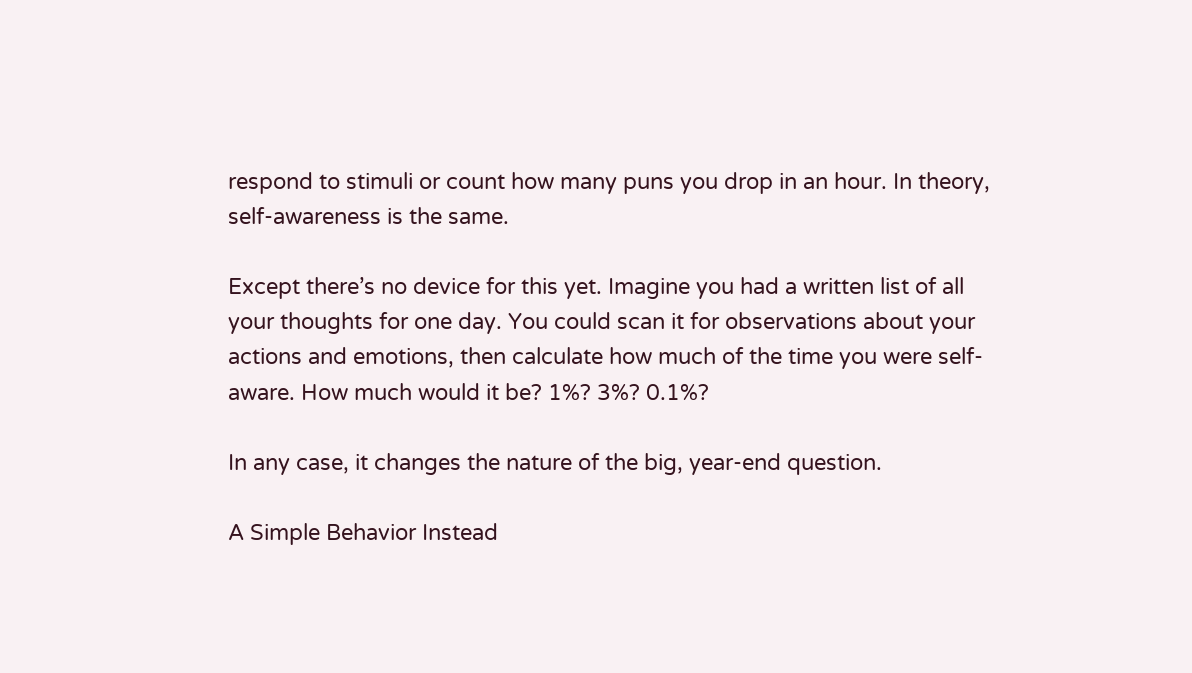respond to stimuli or count how many puns you drop in an hour. In theory, self-awareness is the same.

Except there’s no device for this yet. Imagine you had a written list of all your thoughts for one day. You could scan it for observations about your actions and emotions, then calculate how much of the time you were self-aware. How much would it be? 1%? 3%? 0.1%?

In any case, it changes the nature of the big, year-end question.

A Simple Behavior Instead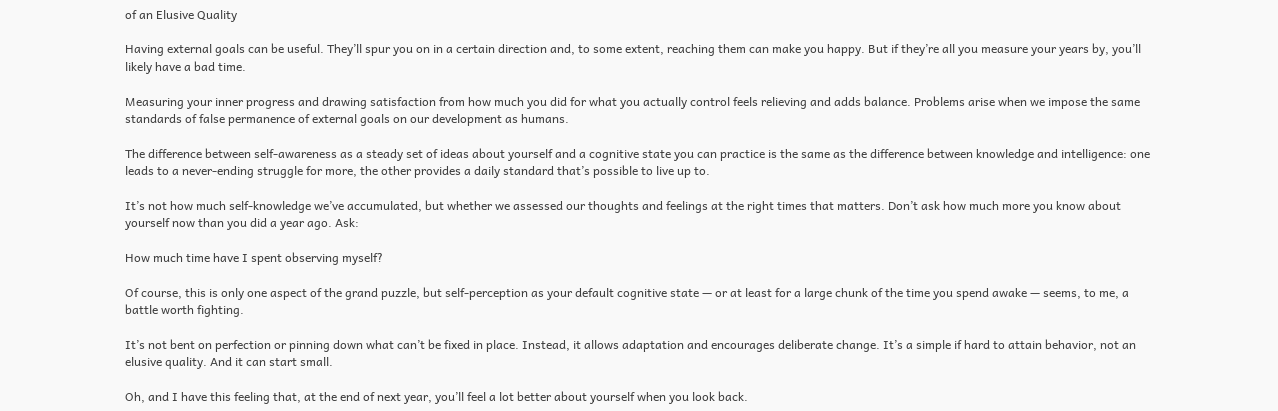of an Elusive Quality

Having external goals can be useful. They’ll spur you on in a certain direction and, to some extent, reaching them can make you happy. But if they’re all you measure your years by, you’ll likely have a bad time.

Measuring your inner progress and drawing satisfaction from how much you did for what you actually control feels relieving and adds balance. Problems arise when we impose the same standards of false permanence of external goals on our development as humans.

The difference between self-awareness as a steady set of ideas about yourself and a cognitive state you can practice is the same as the difference between knowledge and intelligence: one leads to a never-ending struggle for more, the other provides a daily standard that’s possible to live up to.

It’s not how much self-knowledge we’ve accumulated, but whether we assessed our thoughts and feelings at the right times that matters. Don’t ask how much more you know about yourself now than you did a year ago. Ask:

How much time have I spent observing myself?

Of course, this is only one aspect of the grand puzzle, but self-perception as your default cognitive state — or at least for a large chunk of the time you spend awake — seems, to me, a battle worth fighting.

It’s not bent on perfection or pinning down what can’t be fixed in place. Instead, it allows adaptation and encourages deliberate change. It’s a simple if hard to attain behavior, not an elusive quality. And it can start small.

Oh, and I have this feeling that, at the end of next year, you’ll feel a lot better about yourself when you look back.